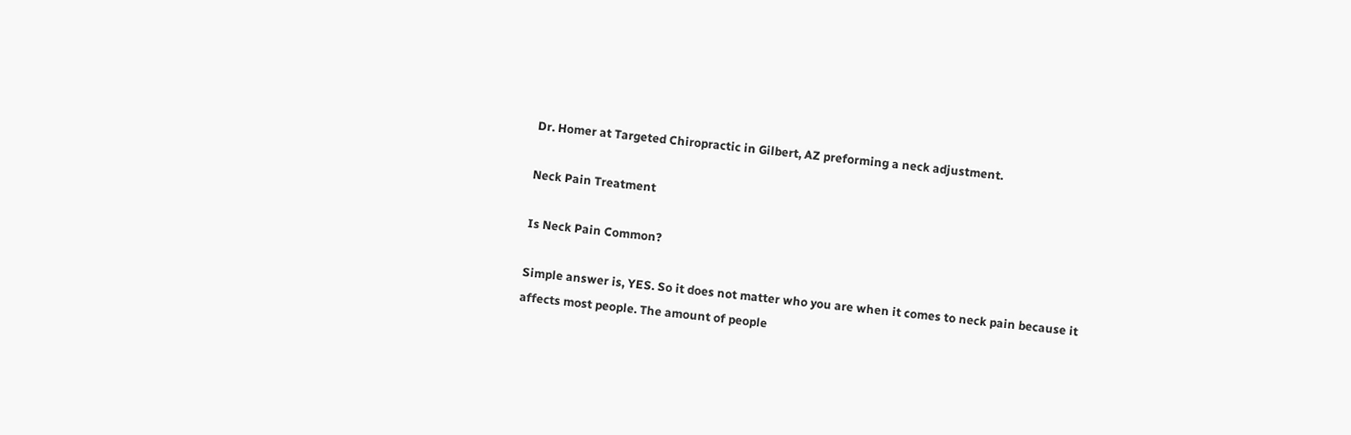Dr. Homer at Targeted Chiropractic in Gilbert, AZ preforming a neck adjustment.

Neck Pain Treatment

Is Neck Pain Common?

Simple answer is, YES. So it does not matter who you are when it comes to neck pain because it affects most people. The amount of people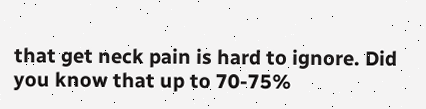that get neck pain is hard to ignore. Did you know that up to 70-75%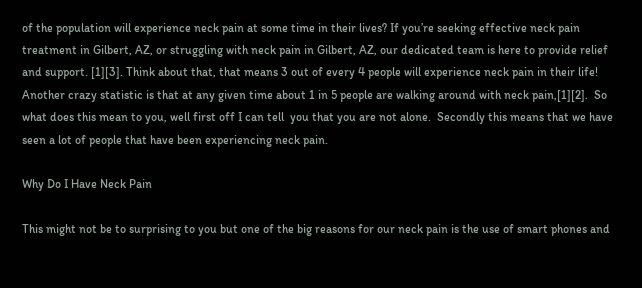of the population will experience neck pain at some time in their lives? If you’re seeking effective neck pain treatment in Gilbert, AZ, or struggling with neck pain in Gilbert, AZ, our dedicated team is here to provide relief and support. [1][3]. Think about that, that means 3 out of every 4 people will experience neck pain in their life! Another crazy statistic is that at any given time about 1 in 5 people are walking around with neck pain,[1][2].  So what does this mean to you, well first off I can tell  you that you are not alone.  Secondly this means that we have seen a lot of people that have been experiencing neck pain.

Why Do I Have Neck Pain

This might not be to surprising to you but one of the big reasons for our neck pain is the use of smart phones and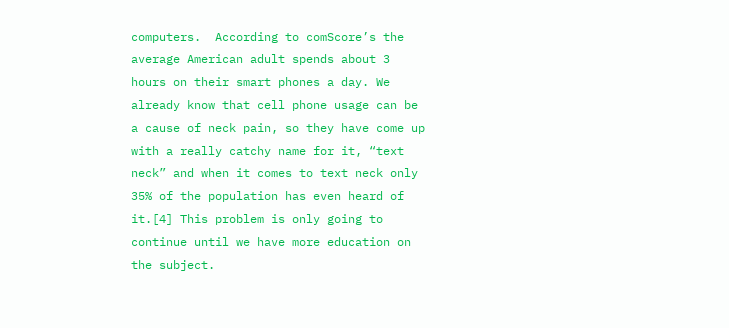computers.  According to comScore’s the average American adult spends about 3 hours on their smart phones a day. We already know that cell phone usage can be a cause of neck pain, so they have come up with a really catchy name for it, “text neck” and when it comes to text neck only 35% of the population has even heard of it.[4] This problem is only going to continue until we have more education on the subject.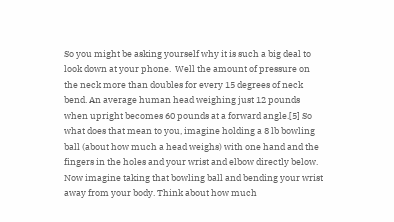So you might be asking yourself why it is such a big deal to look down at your phone.  Well the amount of pressure on the neck more than doubles for every 15 degrees of neck bend. An average human head weighing just 12 pounds when upright becomes 60 pounds at a forward angle.[5] So what does that mean to you, imagine holding a 8 lb bowling ball (about how much a head weighs) with one hand and the fingers in the holes and your wrist and elbow directly below. Now imagine taking that bowling ball and bending your wrist away from your body. Think about how much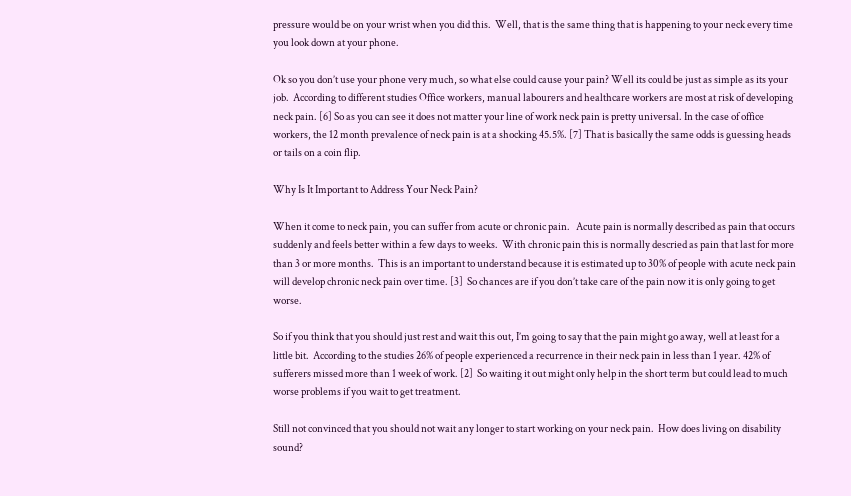pressure would be on your wrist when you did this.  Well, that is the same thing that is happening to your neck every time you look down at your phone.

Ok so you don’t use your phone very much, so what else could cause your pain? Well its could be just as simple as its your job.  According to different studies Office workers, manual labourers and healthcare workers are most at risk of developing neck pain. [6] So as you can see it does not matter your line of work neck pain is pretty universal. In the case of office workers, the 12 month prevalence of neck pain is at a shocking 45.5%. [7] That is basically the same odds is guessing heads or tails on a coin flip.

Why Is It Important to Address Your Neck Pain?

When it come to neck pain, you can suffer from acute or chronic pain.   Acute pain is normally described as pain that occurs suddenly and feels better within a few days to weeks.  With chronic pain this is normally descried as pain that last for more than 3 or more months.  This is an important to understand because it is estimated up to 30% of people with acute neck pain will develop chronic neck pain over time. [3]  So chances are if you don’t take care of the pain now it is only going to get worse.

So if you think that you should just rest and wait this out, I’m going to say that the pain might go away, well at least for a little bit.  According to the studies 26% of people experienced a recurrence in their neck pain in less than 1 year. 42% of sufferers missed more than 1 week of work. [2]  So waiting it out might only help in the short term but could lead to much worse problems if you wait to get treatment.

Still not convinced that you should not wait any longer to start working on your neck pain.  How does living on disability sound?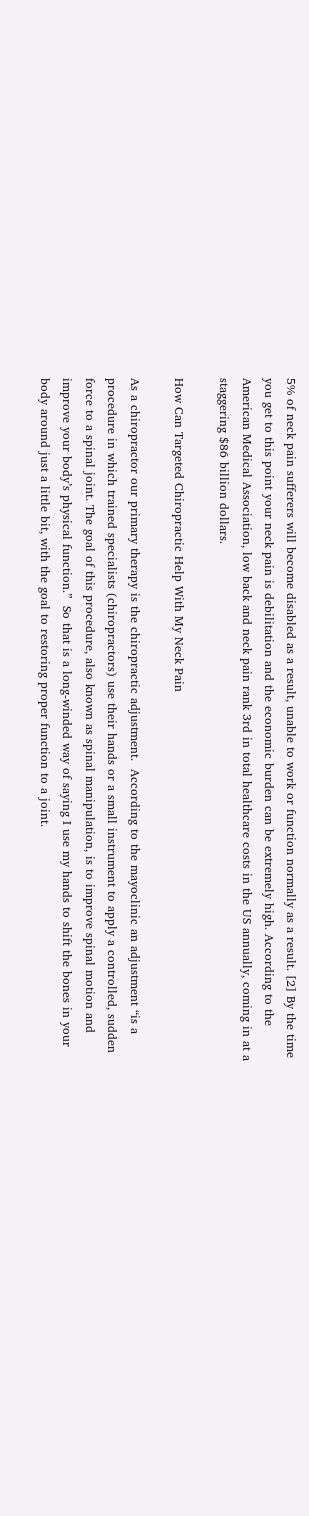5% of neck pain sufferers will become disabled as a result, unable to work or function normally as a result. [2] By the time you get to this point your neck pain is debilitation and the economic burden can be extremely high. According to the American Medical Association, low back and neck pain rank 3rd in total healthcare costs in the US annually, coming in at a staggering $86 billion dollars.

How Can Targeted Chiropractic Help With My Neck Pain

As a chiropractor our primary therapy is the chiropractic adjustment.  According to the mayoclinic an adjustment “is a procedure in which trained specialists (chiropractors) use their hands or a small instrument to apply a controlled, sudden force to a spinal joint. The goal of this procedure, also known as spinal manipulation, is to improve spinal motion and improve your body’s physical function.”  So that is a long-winded way of saying I use my hands to shift the bones in your body around just a little bit, with the goal to restoring proper function to a joint.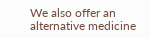We also offer an alternative medicine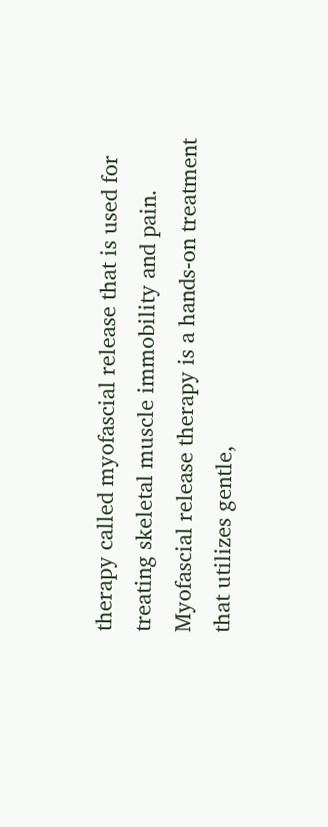therapy called myofascial release that is used for treating skeletal muscle immobility and pain. Myofascial release therapy is a hands-on treatment that utilizes gentle,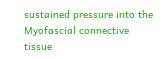sustained pressure into the Myofascial connective tissue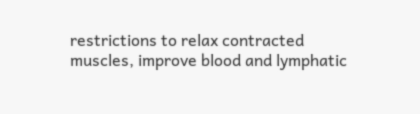restrictions to relax contracted muscles, improve blood and lymphatic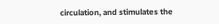circulation, and stimulates the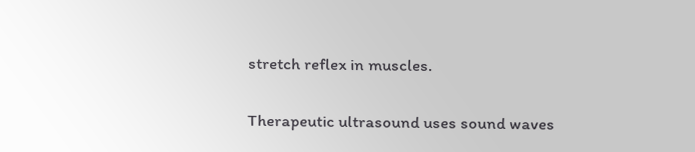stretch reflex in muscles.

Therapeutic ultrasound uses sound waves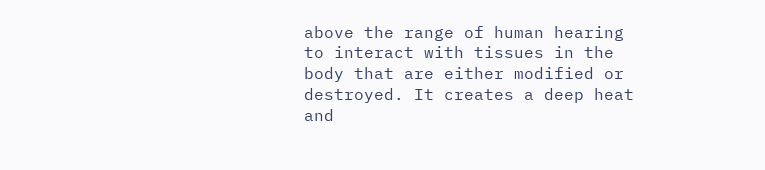above the range of human hearing to interact with tissues in the body that are either modified or destroyed. It creates a deep heat and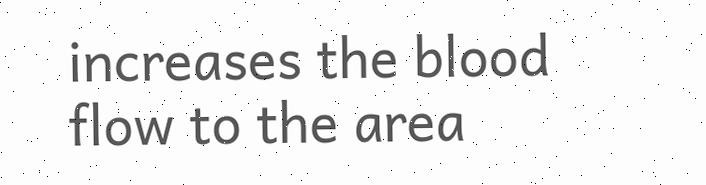increases the blood flow to the area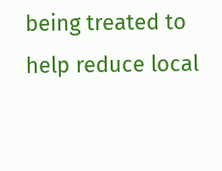being treated to help reduce local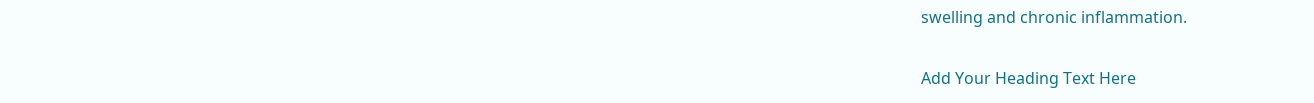swelling and chronic inflammation.

Add Your Heading Text Here